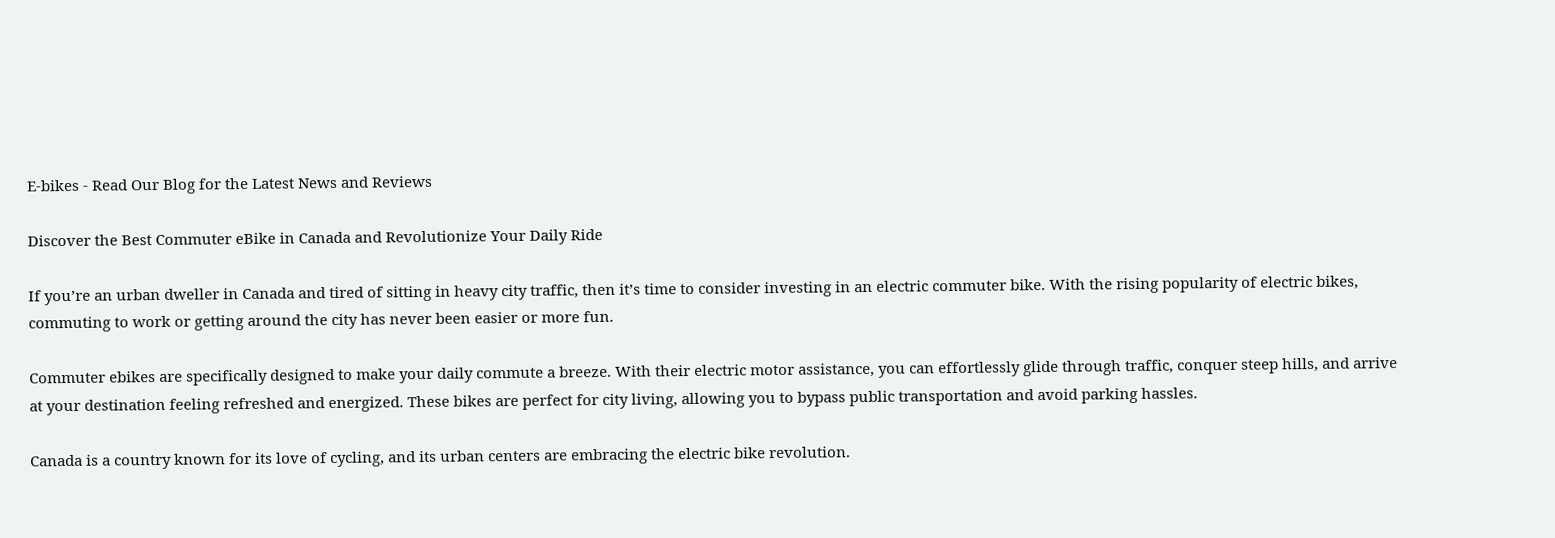E-bikes - Read Our Blog for the Latest News and Reviews

Discover the Best Commuter eBike in Canada and Revolutionize Your Daily Ride

If you’re an urban dweller in Canada and tired of sitting in heavy city traffic, then it’s time to consider investing in an electric commuter bike. With the rising popularity of electric bikes, commuting to work or getting around the city has never been easier or more fun.

Commuter ebikes are specifically designed to make your daily commute a breeze. With their electric motor assistance, you can effortlessly glide through traffic, conquer steep hills, and arrive at your destination feeling refreshed and energized. These bikes are perfect for city living, allowing you to bypass public transportation and avoid parking hassles.

Canada is a country known for its love of cycling, and its urban centers are embracing the electric bike revolution.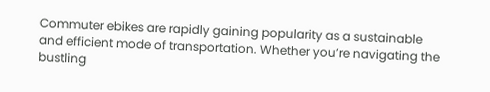Commuter ebikes are rapidly gaining popularity as a sustainable and efficient mode of transportation. Whether you’re navigating the bustling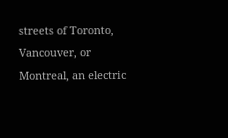streets of Toronto, Vancouver, or Montreal, an electric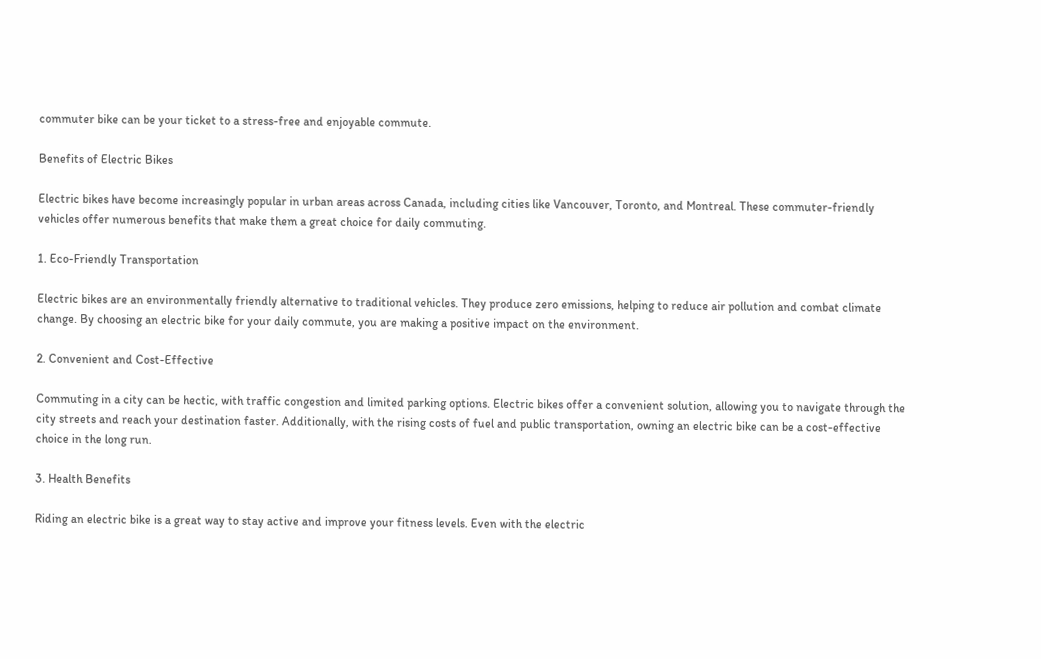commuter bike can be your ticket to a stress-free and enjoyable commute.

Benefits of Electric Bikes

Electric bikes have become increasingly popular in urban areas across Canada, including cities like Vancouver, Toronto, and Montreal. These commuter-friendly vehicles offer numerous benefits that make them a great choice for daily commuting.

1. Eco-Friendly Transportation

Electric bikes are an environmentally friendly alternative to traditional vehicles. They produce zero emissions, helping to reduce air pollution and combat climate change. By choosing an electric bike for your daily commute, you are making a positive impact on the environment.

2. Convenient and Cost-Effective

Commuting in a city can be hectic, with traffic congestion and limited parking options. Electric bikes offer a convenient solution, allowing you to navigate through the city streets and reach your destination faster. Additionally, with the rising costs of fuel and public transportation, owning an electric bike can be a cost-effective choice in the long run.

3. Health Benefits

Riding an electric bike is a great way to stay active and improve your fitness levels. Even with the electric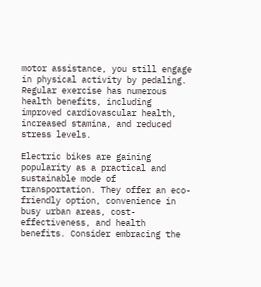motor assistance, you still engage in physical activity by pedaling. Regular exercise has numerous health benefits, including improved cardiovascular health, increased stamina, and reduced stress levels.

Electric bikes are gaining popularity as a practical and sustainable mode of transportation. They offer an eco-friendly option, convenience in busy urban areas, cost-effectiveness, and health benefits. Consider embracing the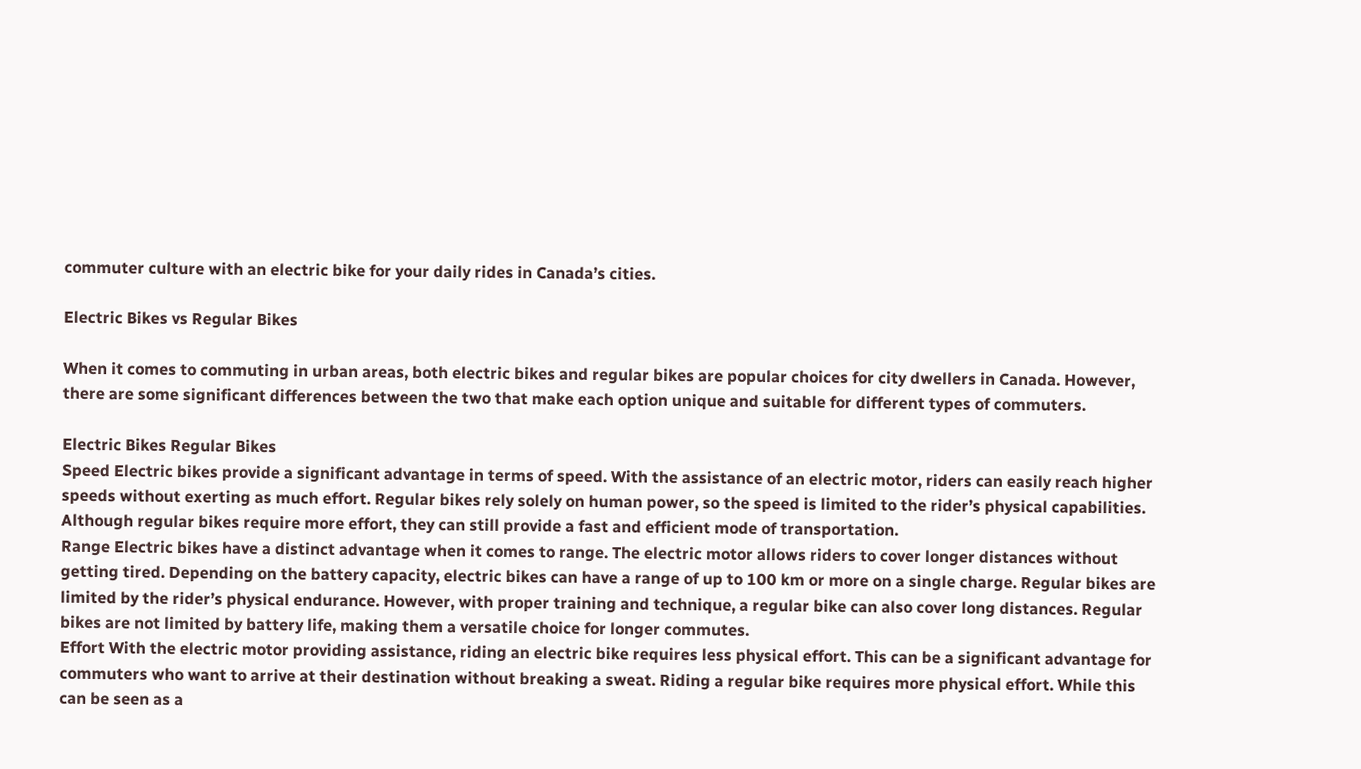commuter culture with an electric bike for your daily rides in Canada’s cities.

Electric Bikes vs Regular Bikes

When it comes to commuting in urban areas, both electric bikes and regular bikes are popular choices for city dwellers in Canada. However, there are some significant differences between the two that make each option unique and suitable for different types of commuters.

Electric Bikes Regular Bikes
Speed Electric bikes provide a significant advantage in terms of speed. With the assistance of an electric motor, riders can easily reach higher speeds without exerting as much effort. Regular bikes rely solely on human power, so the speed is limited to the rider’s physical capabilities. Although regular bikes require more effort, they can still provide a fast and efficient mode of transportation.
Range Electric bikes have a distinct advantage when it comes to range. The electric motor allows riders to cover longer distances without getting tired. Depending on the battery capacity, electric bikes can have a range of up to 100 km or more on a single charge. Regular bikes are limited by the rider’s physical endurance. However, with proper training and technique, a regular bike can also cover long distances. Regular bikes are not limited by battery life, making them a versatile choice for longer commutes.
Effort With the electric motor providing assistance, riding an electric bike requires less physical effort. This can be a significant advantage for commuters who want to arrive at their destination without breaking a sweat. Riding a regular bike requires more physical effort. While this can be seen as a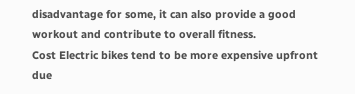disadvantage for some, it can also provide a good workout and contribute to overall fitness.
Cost Electric bikes tend to be more expensive upfront due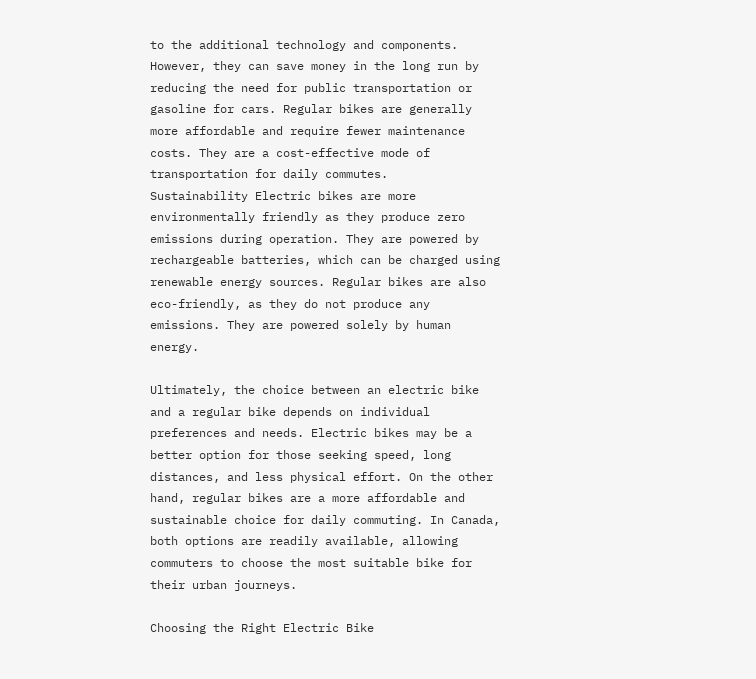to the additional technology and components. However, they can save money in the long run by reducing the need for public transportation or gasoline for cars. Regular bikes are generally more affordable and require fewer maintenance costs. They are a cost-effective mode of transportation for daily commutes.
Sustainability Electric bikes are more environmentally friendly as they produce zero emissions during operation. They are powered by rechargeable batteries, which can be charged using renewable energy sources. Regular bikes are also eco-friendly, as they do not produce any emissions. They are powered solely by human energy.

Ultimately, the choice between an electric bike and a regular bike depends on individual preferences and needs. Electric bikes may be a better option for those seeking speed, long distances, and less physical effort. On the other hand, regular bikes are a more affordable and sustainable choice for daily commuting. In Canada, both options are readily available, allowing commuters to choose the most suitable bike for their urban journeys.

Choosing the Right Electric Bike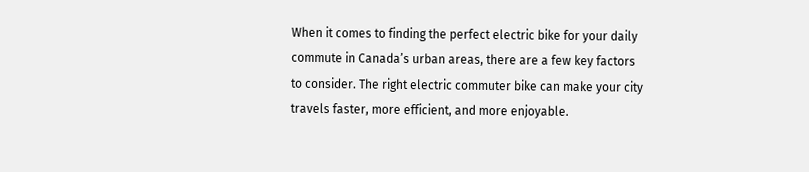When it comes to finding the perfect electric bike for your daily commute in Canada’s urban areas, there are a few key factors to consider. The right electric commuter bike can make your city travels faster, more efficient, and more enjoyable.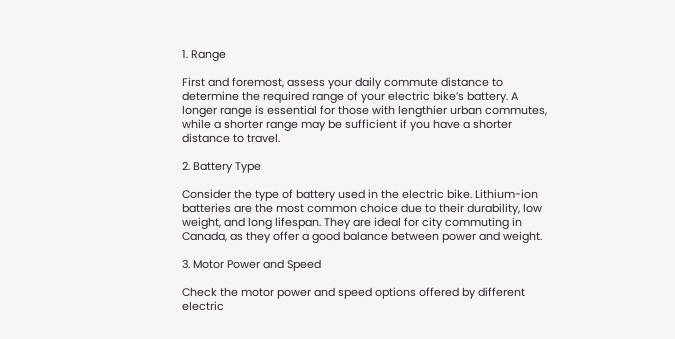1. Range

First and foremost, assess your daily commute distance to determine the required range of your electric bike’s battery. A longer range is essential for those with lengthier urban commutes, while a shorter range may be sufficient if you have a shorter distance to travel.

2. Battery Type

Consider the type of battery used in the electric bike. Lithium-ion batteries are the most common choice due to their durability, low weight, and long lifespan. They are ideal for city commuting in Canada, as they offer a good balance between power and weight.

3. Motor Power and Speed

Check the motor power and speed options offered by different electric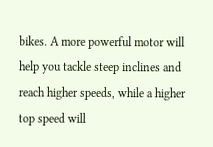bikes. A more powerful motor will help you tackle steep inclines and reach higher speeds, while a higher top speed will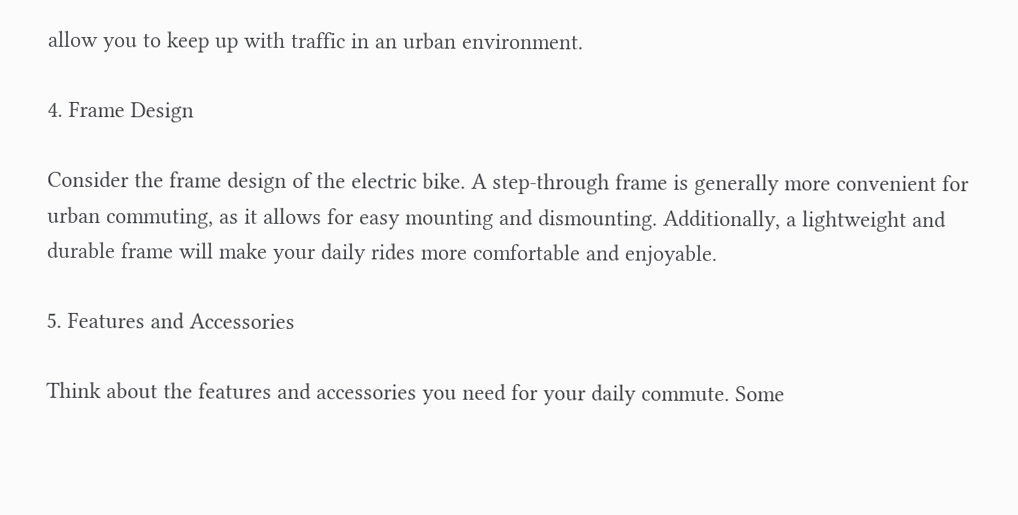allow you to keep up with traffic in an urban environment.

4. Frame Design

Consider the frame design of the electric bike. A step-through frame is generally more convenient for urban commuting, as it allows for easy mounting and dismounting. Additionally, a lightweight and durable frame will make your daily rides more comfortable and enjoyable.

5. Features and Accessories

Think about the features and accessories you need for your daily commute. Some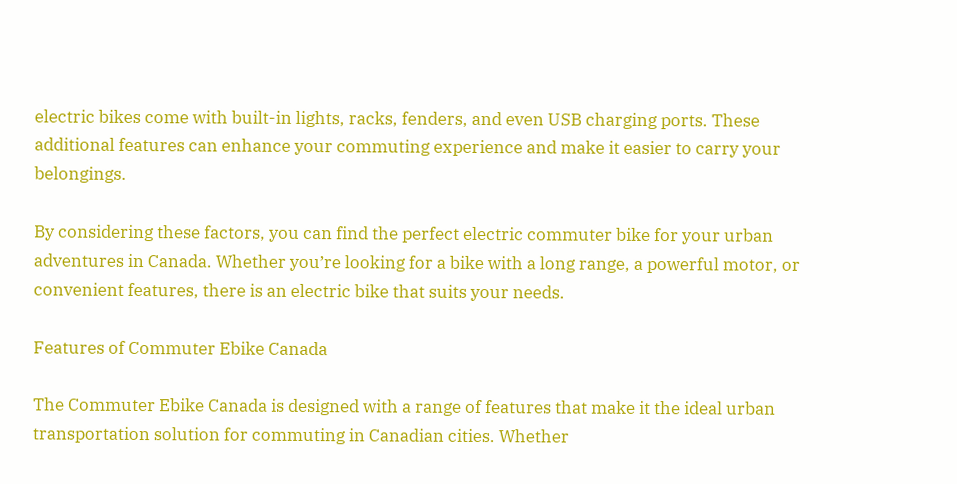electric bikes come with built-in lights, racks, fenders, and even USB charging ports. These additional features can enhance your commuting experience and make it easier to carry your belongings.

By considering these factors, you can find the perfect electric commuter bike for your urban adventures in Canada. Whether you’re looking for a bike with a long range, a powerful motor, or convenient features, there is an electric bike that suits your needs.

Features of Commuter Ebike Canada

The Commuter Ebike Canada is designed with a range of features that make it the ideal urban transportation solution for commuting in Canadian cities. Whether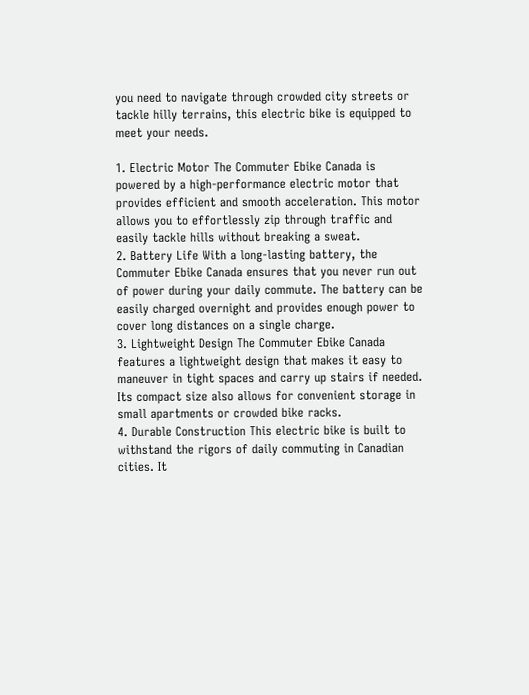you need to navigate through crowded city streets or tackle hilly terrains, this electric bike is equipped to meet your needs.

1. Electric Motor The Commuter Ebike Canada is powered by a high-performance electric motor that provides efficient and smooth acceleration. This motor allows you to effortlessly zip through traffic and easily tackle hills without breaking a sweat.
2. Battery Life With a long-lasting battery, the Commuter Ebike Canada ensures that you never run out of power during your daily commute. The battery can be easily charged overnight and provides enough power to cover long distances on a single charge.
3. Lightweight Design The Commuter Ebike Canada features a lightweight design that makes it easy to maneuver in tight spaces and carry up stairs if needed. Its compact size also allows for convenient storage in small apartments or crowded bike racks.
4. Durable Construction This electric bike is built to withstand the rigors of daily commuting in Canadian cities. It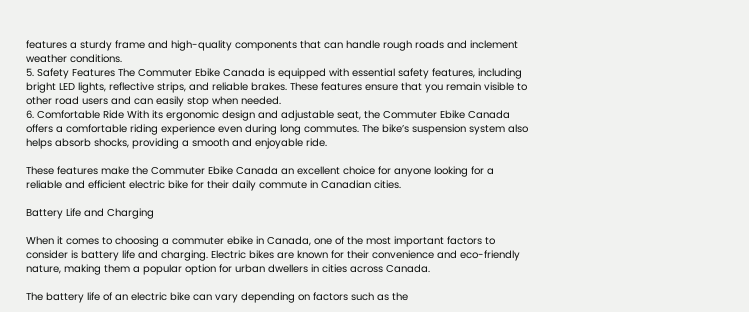features a sturdy frame and high-quality components that can handle rough roads and inclement weather conditions.
5. Safety Features The Commuter Ebike Canada is equipped with essential safety features, including bright LED lights, reflective strips, and reliable brakes. These features ensure that you remain visible to other road users and can easily stop when needed.
6. Comfortable Ride With its ergonomic design and adjustable seat, the Commuter Ebike Canada offers a comfortable riding experience even during long commutes. The bike’s suspension system also helps absorb shocks, providing a smooth and enjoyable ride.

These features make the Commuter Ebike Canada an excellent choice for anyone looking for a reliable and efficient electric bike for their daily commute in Canadian cities.

Battery Life and Charging

When it comes to choosing a commuter ebike in Canada, one of the most important factors to consider is battery life and charging. Electric bikes are known for their convenience and eco-friendly nature, making them a popular option for urban dwellers in cities across Canada.

The battery life of an electric bike can vary depending on factors such as the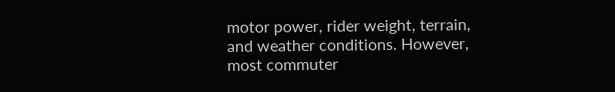motor power, rider weight, terrain, and weather conditions. However, most commuter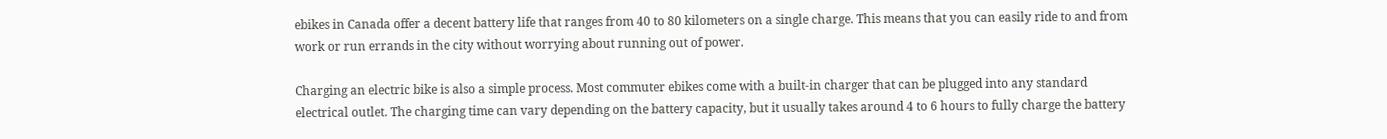ebikes in Canada offer a decent battery life that ranges from 40 to 80 kilometers on a single charge. This means that you can easily ride to and from work or run errands in the city without worrying about running out of power.

Charging an electric bike is also a simple process. Most commuter ebikes come with a built-in charger that can be plugged into any standard electrical outlet. The charging time can vary depending on the battery capacity, but it usually takes around 4 to 6 hours to fully charge the battery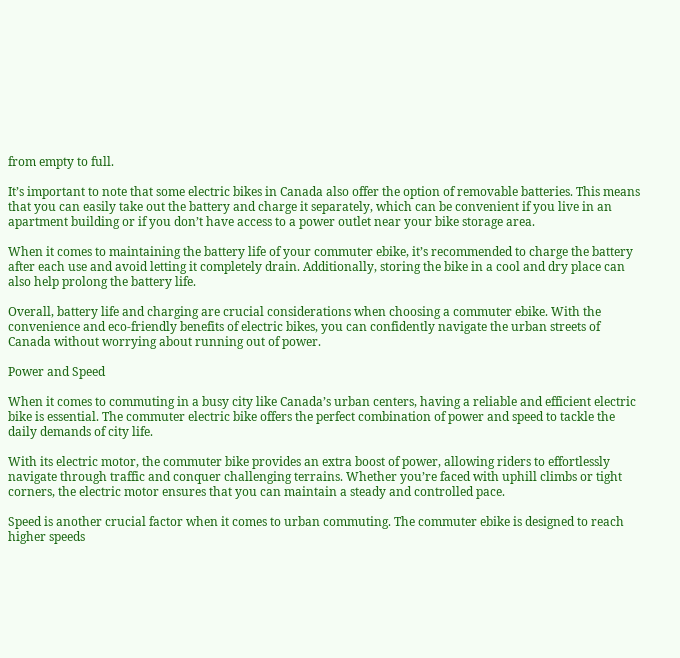from empty to full.

It’s important to note that some electric bikes in Canada also offer the option of removable batteries. This means that you can easily take out the battery and charge it separately, which can be convenient if you live in an apartment building or if you don’t have access to a power outlet near your bike storage area.

When it comes to maintaining the battery life of your commuter ebike, it’s recommended to charge the battery after each use and avoid letting it completely drain. Additionally, storing the bike in a cool and dry place can also help prolong the battery life.

Overall, battery life and charging are crucial considerations when choosing a commuter ebike. With the convenience and eco-friendly benefits of electric bikes, you can confidently navigate the urban streets of Canada without worrying about running out of power.

Power and Speed

When it comes to commuting in a busy city like Canada’s urban centers, having a reliable and efficient electric bike is essential. The commuter electric bike offers the perfect combination of power and speed to tackle the daily demands of city life.

With its electric motor, the commuter bike provides an extra boost of power, allowing riders to effortlessly navigate through traffic and conquer challenging terrains. Whether you’re faced with uphill climbs or tight corners, the electric motor ensures that you can maintain a steady and controlled pace.

Speed is another crucial factor when it comes to urban commuting. The commuter ebike is designed to reach higher speeds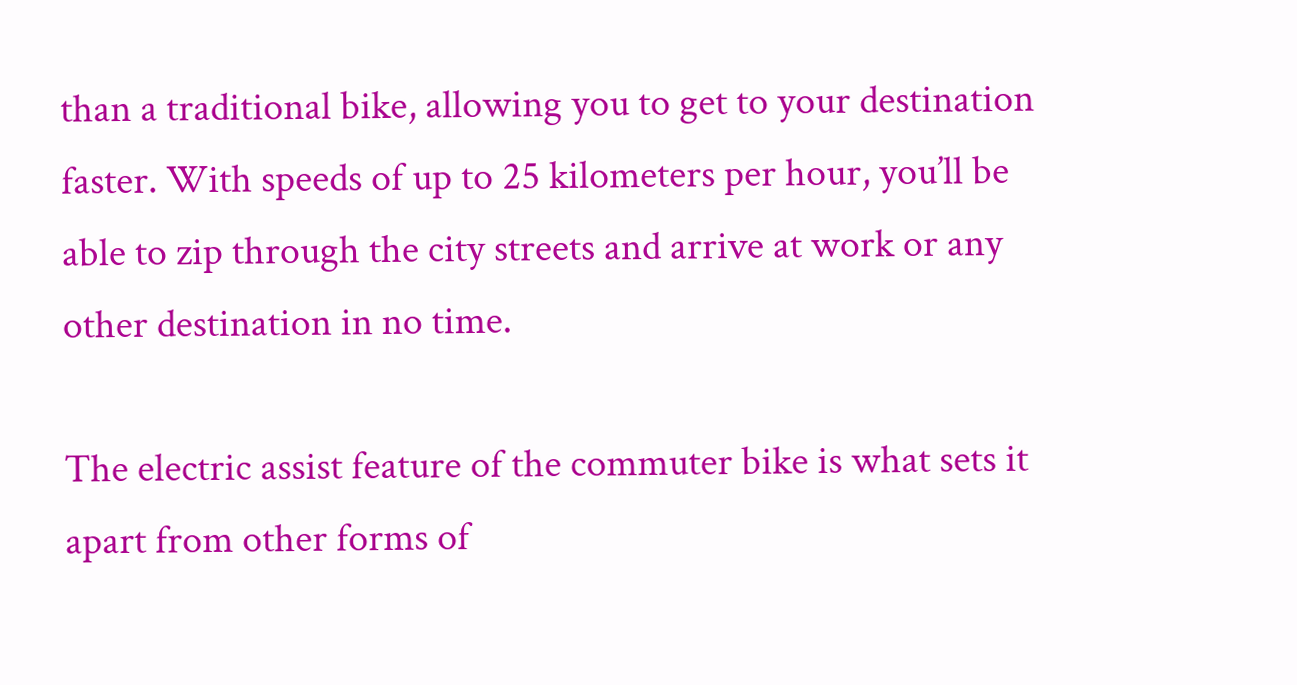than a traditional bike, allowing you to get to your destination faster. With speeds of up to 25 kilometers per hour, you’ll be able to zip through the city streets and arrive at work or any other destination in no time.

The electric assist feature of the commuter bike is what sets it apart from other forms of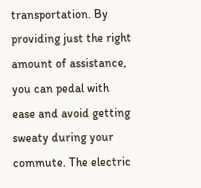transportation. By providing just the right amount of assistance, you can pedal with ease and avoid getting sweaty during your commute. The electric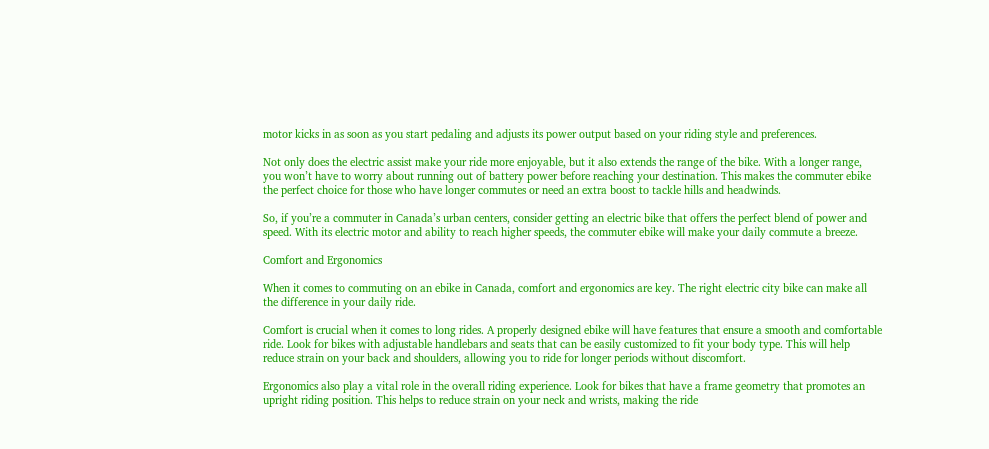motor kicks in as soon as you start pedaling and adjusts its power output based on your riding style and preferences.

Not only does the electric assist make your ride more enjoyable, but it also extends the range of the bike. With a longer range, you won’t have to worry about running out of battery power before reaching your destination. This makes the commuter ebike the perfect choice for those who have longer commutes or need an extra boost to tackle hills and headwinds.

So, if you’re a commuter in Canada’s urban centers, consider getting an electric bike that offers the perfect blend of power and speed. With its electric motor and ability to reach higher speeds, the commuter ebike will make your daily commute a breeze.

Comfort and Ergonomics

When it comes to commuting on an ebike in Canada, comfort and ergonomics are key. The right electric city bike can make all the difference in your daily ride.

Comfort is crucial when it comes to long rides. A properly designed ebike will have features that ensure a smooth and comfortable ride. Look for bikes with adjustable handlebars and seats that can be easily customized to fit your body type. This will help reduce strain on your back and shoulders, allowing you to ride for longer periods without discomfort.

Ergonomics also play a vital role in the overall riding experience. Look for bikes that have a frame geometry that promotes an upright riding position. This helps to reduce strain on your neck and wrists, making the ride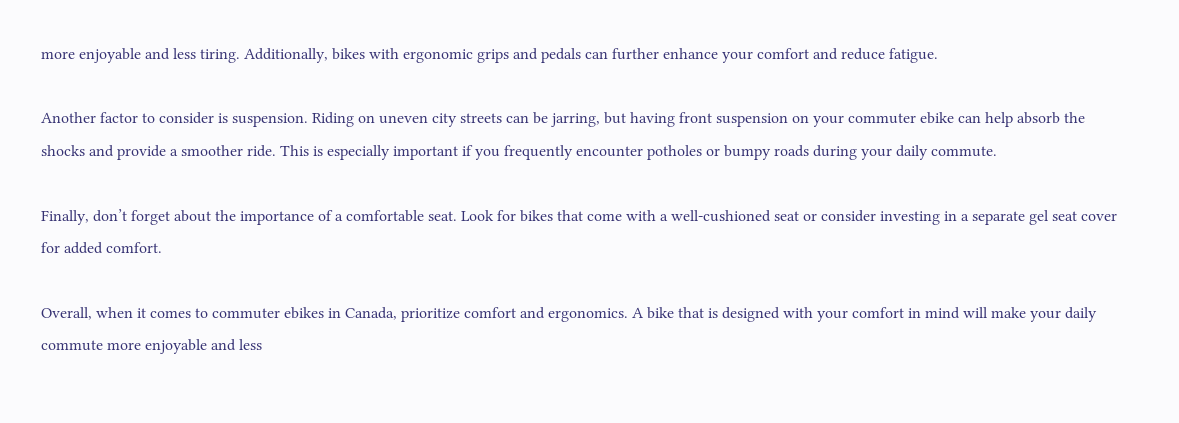more enjoyable and less tiring. Additionally, bikes with ergonomic grips and pedals can further enhance your comfort and reduce fatigue.

Another factor to consider is suspension. Riding on uneven city streets can be jarring, but having front suspension on your commuter ebike can help absorb the shocks and provide a smoother ride. This is especially important if you frequently encounter potholes or bumpy roads during your daily commute.

Finally, don’t forget about the importance of a comfortable seat. Look for bikes that come with a well-cushioned seat or consider investing in a separate gel seat cover for added comfort.

Overall, when it comes to commuter ebikes in Canada, prioritize comfort and ergonomics. A bike that is designed with your comfort in mind will make your daily commute more enjoyable and less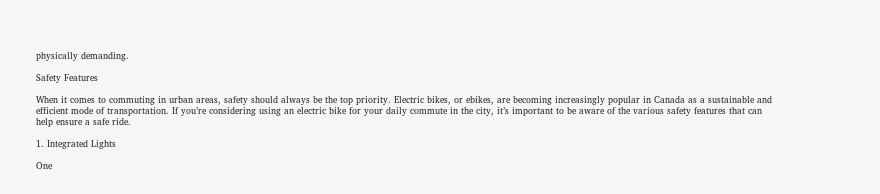physically demanding.

Safety Features

When it comes to commuting in urban areas, safety should always be the top priority. Electric bikes, or ebikes, are becoming increasingly popular in Canada as a sustainable and efficient mode of transportation. If you’re considering using an electric bike for your daily commute in the city, it’s important to be aware of the various safety features that can help ensure a safe ride.

1. Integrated Lights

One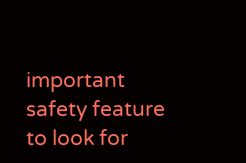important safety feature to look for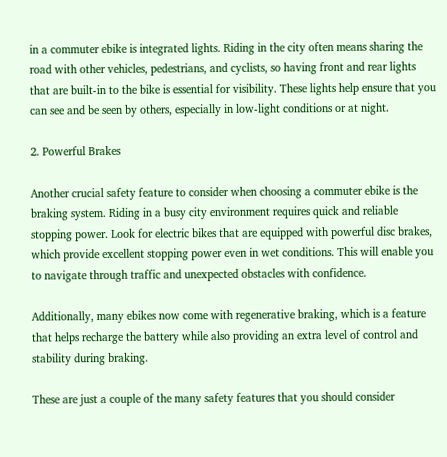in a commuter ebike is integrated lights. Riding in the city often means sharing the road with other vehicles, pedestrians, and cyclists, so having front and rear lights that are built-in to the bike is essential for visibility. These lights help ensure that you can see and be seen by others, especially in low-light conditions or at night.

2. Powerful Brakes

Another crucial safety feature to consider when choosing a commuter ebike is the braking system. Riding in a busy city environment requires quick and reliable stopping power. Look for electric bikes that are equipped with powerful disc brakes, which provide excellent stopping power even in wet conditions. This will enable you to navigate through traffic and unexpected obstacles with confidence.

Additionally, many ebikes now come with regenerative braking, which is a feature that helps recharge the battery while also providing an extra level of control and stability during braking.

These are just a couple of the many safety features that you should consider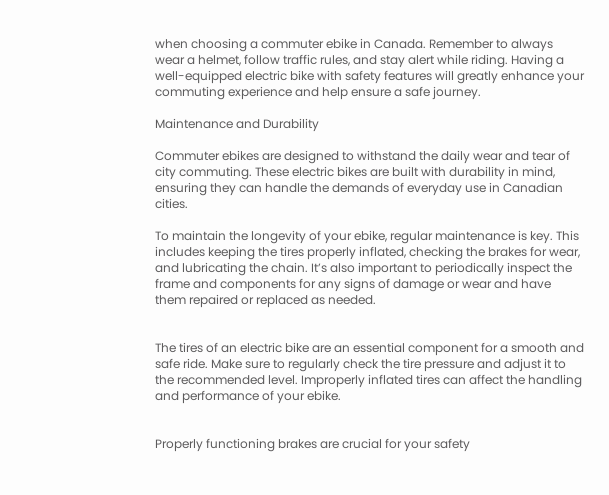when choosing a commuter ebike in Canada. Remember to always wear a helmet, follow traffic rules, and stay alert while riding. Having a well-equipped electric bike with safety features will greatly enhance your commuting experience and help ensure a safe journey.

Maintenance and Durability

Commuter ebikes are designed to withstand the daily wear and tear of city commuting. These electric bikes are built with durability in mind, ensuring they can handle the demands of everyday use in Canadian cities.

To maintain the longevity of your ebike, regular maintenance is key. This includes keeping the tires properly inflated, checking the brakes for wear, and lubricating the chain. It’s also important to periodically inspect the frame and components for any signs of damage or wear and have them repaired or replaced as needed.


The tires of an electric bike are an essential component for a smooth and safe ride. Make sure to regularly check the tire pressure and adjust it to the recommended level. Improperly inflated tires can affect the handling and performance of your ebike.


Properly functioning brakes are crucial for your safety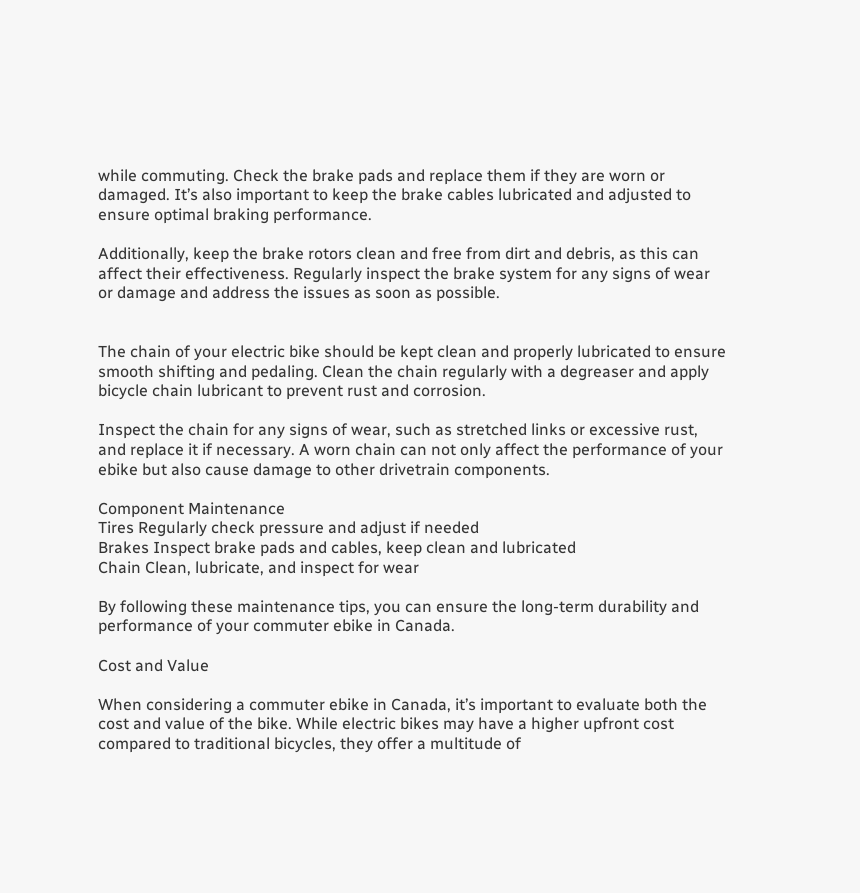while commuting. Check the brake pads and replace them if they are worn or damaged. It’s also important to keep the brake cables lubricated and adjusted to ensure optimal braking performance.

Additionally, keep the brake rotors clean and free from dirt and debris, as this can affect their effectiveness. Regularly inspect the brake system for any signs of wear or damage and address the issues as soon as possible.


The chain of your electric bike should be kept clean and properly lubricated to ensure smooth shifting and pedaling. Clean the chain regularly with a degreaser and apply bicycle chain lubricant to prevent rust and corrosion.

Inspect the chain for any signs of wear, such as stretched links or excessive rust, and replace it if necessary. A worn chain can not only affect the performance of your ebike but also cause damage to other drivetrain components.

Component Maintenance
Tires Regularly check pressure and adjust if needed
Brakes Inspect brake pads and cables, keep clean and lubricated
Chain Clean, lubricate, and inspect for wear

By following these maintenance tips, you can ensure the long-term durability and performance of your commuter ebike in Canada.

Cost and Value

When considering a commuter ebike in Canada, it’s important to evaluate both the cost and value of the bike. While electric bikes may have a higher upfront cost compared to traditional bicycles, they offer a multitude of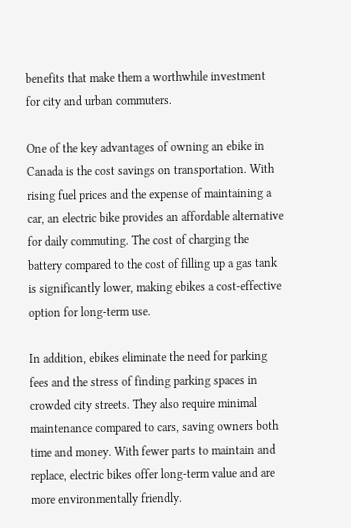benefits that make them a worthwhile investment for city and urban commuters.

One of the key advantages of owning an ebike in Canada is the cost savings on transportation. With rising fuel prices and the expense of maintaining a car, an electric bike provides an affordable alternative for daily commuting. The cost of charging the battery compared to the cost of filling up a gas tank is significantly lower, making ebikes a cost-effective option for long-term use.

In addition, ebikes eliminate the need for parking fees and the stress of finding parking spaces in crowded city streets. They also require minimal maintenance compared to cars, saving owners both time and money. With fewer parts to maintain and replace, electric bikes offer long-term value and are more environmentally friendly.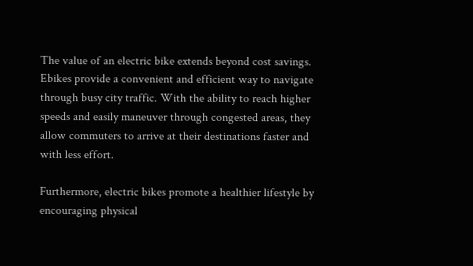The value of an electric bike extends beyond cost savings. Ebikes provide a convenient and efficient way to navigate through busy city traffic. With the ability to reach higher speeds and easily maneuver through congested areas, they allow commuters to arrive at their destinations faster and with less effort.

Furthermore, electric bikes promote a healthier lifestyle by encouraging physical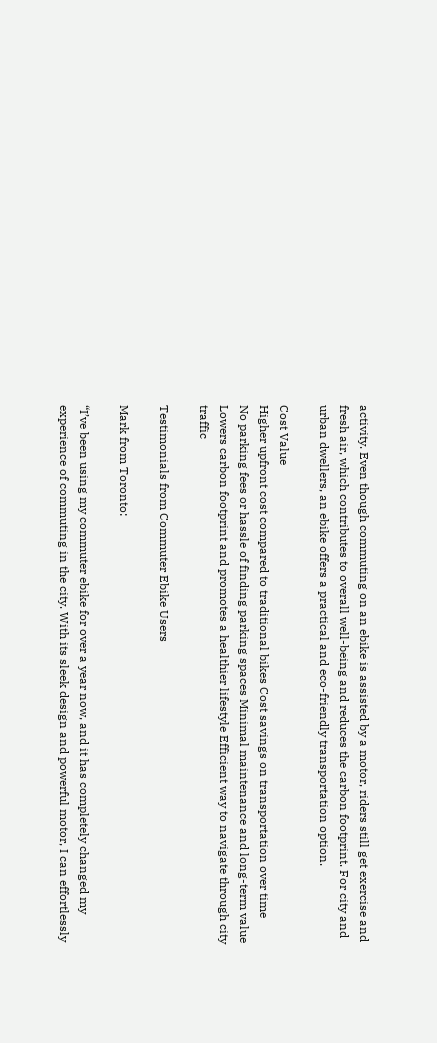activity. Even though commuting on an ebike is assisted by a motor, riders still get exercise and fresh air, which contributes to overall well-being and reduces the carbon footprint. For city and urban dwellers, an ebike offers a practical and eco-friendly transportation option.

Cost Value
Higher upfront cost compared to traditional bikes Cost savings on transportation over time
No parking fees or hassle of finding parking spaces Minimal maintenance and long-term value
Lowers carbon footprint and promotes a healthier lifestyle Efficient way to navigate through city traffic

Testimonials from Commuter Ebike Users

Mark from Toronto:

“I’ve been using my commuter ebike for over a year now, and it has completely changed my experience of commuting in the city. With its sleek design and powerful motor, I can effortlessly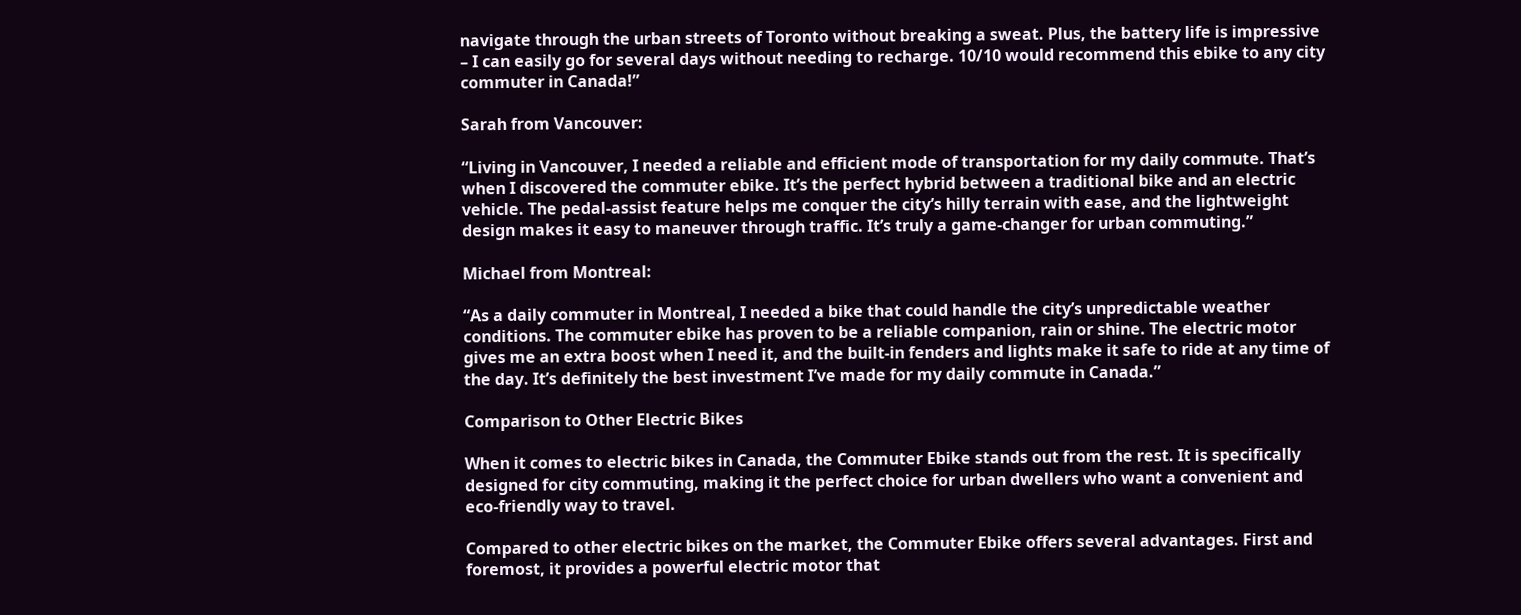navigate through the urban streets of Toronto without breaking a sweat. Plus, the battery life is impressive – I can easily go for several days without needing to recharge. 10/10 would recommend this ebike to any city commuter in Canada!”

Sarah from Vancouver:

“Living in Vancouver, I needed a reliable and efficient mode of transportation for my daily commute. That’s when I discovered the commuter ebike. It’s the perfect hybrid between a traditional bike and an electric vehicle. The pedal-assist feature helps me conquer the city’s hilly terrain with ease, and the lightweight design makes it easy to maneuver through traffic. It’s truly a game-changer for urban commuting.”

Michael from Montreal:

“As a daily commuter in Montreal, I needed a bike that could handle the city’s unpredictable weather conditions. The commuter ebike has proven to be a reliable companion, rain or shine. The electric motor gives me an extra boost when I need it, and the built-in fenders and lights make it safe to ride at any time of the day. It’s definitely the best investment I’ve made for my daily commute in Canada.”

Comparison to Other Electric Bikes

When it comes to electric bikes in Canada, the Commuter Ebike stands out from the rest. It is specifically designed for city commuting, making it the perfect choice for urban dwellers who want a convenient and eco-friendly way to travel.

Compared to other electric bikes on the market, the Commuter Ebike offers several advantages. First and foremost, it provides a powerful electric motor that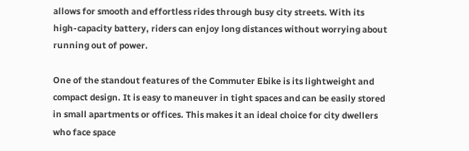allows for smooth and effortless rides through busy city streets. With its high-capacity battery, riders can enjoy long distances without worrying about running out of power.

One of the standout features of the Commuter Ebike is its lightweight and compact design. It is easy to maneuver in tight spaces and can be easily stored in small apartments or offices. This makes it an ideal choice for city dwellers who face space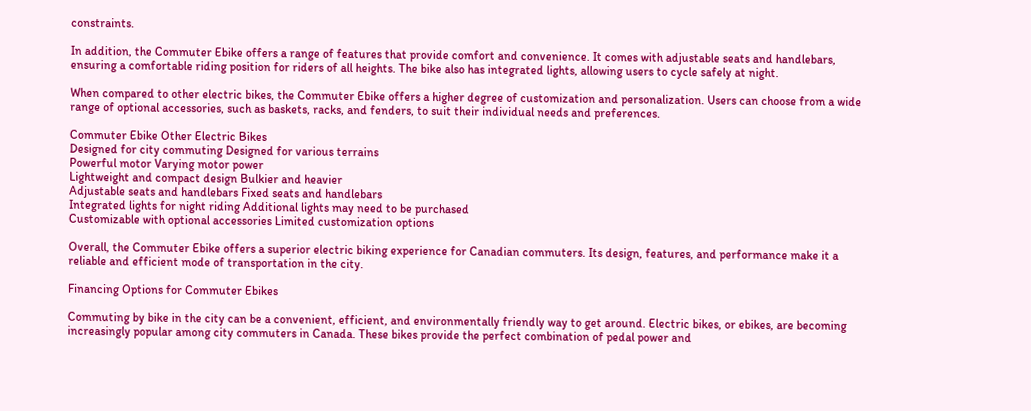constraints.

In addition, the Commuter Ebike offers a range of features that provide comfort and convenience. It comes with adjustable seats and handlebars, ensuring a comfortable riding position for riders of all heights. The bike also has integrated lights, allowing users to cycle safely at night.

When compared to other electric bikes, the Commuter Ebike offers a higher degree of customization and personalization. Users can choose from a wide range of optional accessories, such as baskets, racks, and fenders, to suit their individual needs and preferences.

Commuter Ebike Other Electric Bikes
Designed for city commuting Designed for various terrains
Powerful motor Varying motor power
Lightweight and compact design Bulkier and heavier
Adjustable seats and handlebars Fixed seats and handlebars
Integrated lights for night riding Additional lights may need to be purchased
Customizable with optional accessories Limited customization options

Overall, the Commuter Ebike offers a superior electric biking experience for Canadian commuters. Its design, features, and performance make it a reliable and efficient mode of transportation in the city.

Financing Options for Commuter Ebikes

Commuting by bike in the city can be a convenient, efficient, and environmentally friendly way to get around. Electric bikes, or ebikes, are becoming increasingly popular among city commuters in Canada. These bikes provide the perfect combination of pedal power and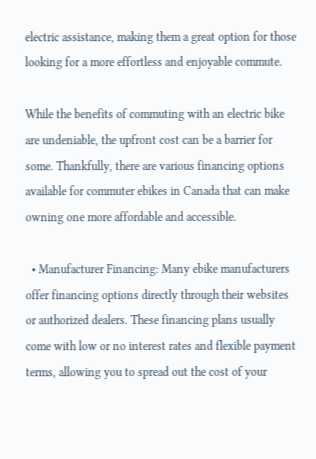electric assistance, making them a great option for those looking for a more effortless and enjoyable commute.

While the benefits of commuting with an electric bike are undeniable, the upfront cost can be a barrier for some. Thankfully, there are various financing options available for commuter ebikes in Canada that can make owning one more affordable and accessible.

  • Manufacturer Financing: Many ebike manufacturers offer financing options directly through their websites or authorized dealers. These financing plans usually come with low or no interest rates and flexible payment terms, allowing you to spread out the cost of your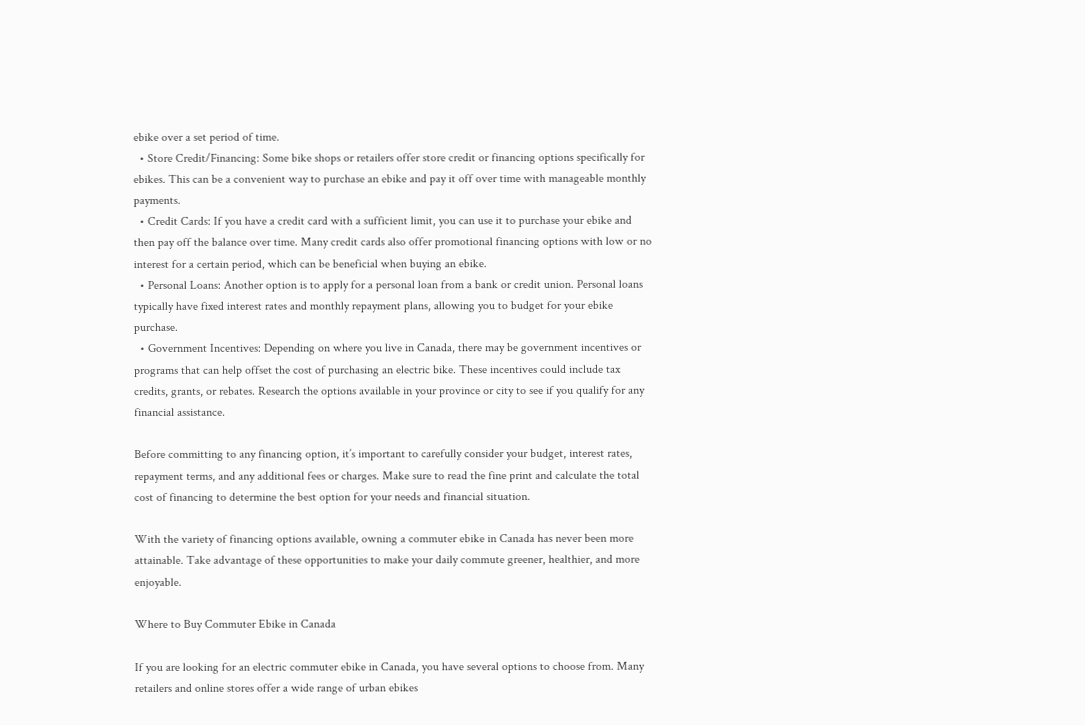ebike over a set period of time.
  • Store Credit/Financing: Some bike shops or retailers offer store credit or financing options specifically for ebikes. This can be a convenient way to purchase an ebike and pay it off over time with manageable monthly payments.
  • Credit Cards: If you have a credit card with a sufficient limit, you can use it to purchase your ebike and then pay off the balance over time. Many credit cards also offer promotional financing options with low or no interest for a certain period, which can be beneficial when buying an ebike.
  • Personal Loans: Another option is to apply for a personal loan from a bank or credit union. Personal loans typically have fixed interest rates and monthly repayment plans, allowing you to budget for your ebike purchase.
  • Government Incentives: Depending on where you live in Canada, there may be government incentives or programs that can help offset the cost of purchasing an electric bike. These incentives could include tax credits, grants, or rebates. Research the options available in your province or city to see if you qualify for any financial assistance.

Before committing to any financing option, it’s important to carefully consider your budget, interest rates, repayment terms, and any additional fees or charges. Make sure to read the fine print and calculate the total cost of financing to determine the best option for your needs and financial situation.

With the variety of financing options available, owning a commuter ebike in Canada has never been more attainable. Take advantage of these opportunities to make your daily commute greener, healthier, and more enjoyable.

Where to Buy Commuter Ebike in Canada

If you are looking for an electric commuter ebike in Canada, you have several options to choose from. Many retailers and online stores offer a wide range of urban ebikes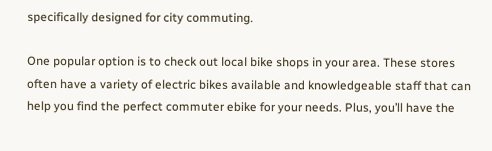specifically designed for city commuting.

One popular option is to check out local bike shops in your area. These stores often have a variety of electric bikes available and knowledgeable staff that can help you find the perfect commuter ebike for your needs. Plus, you’ll have the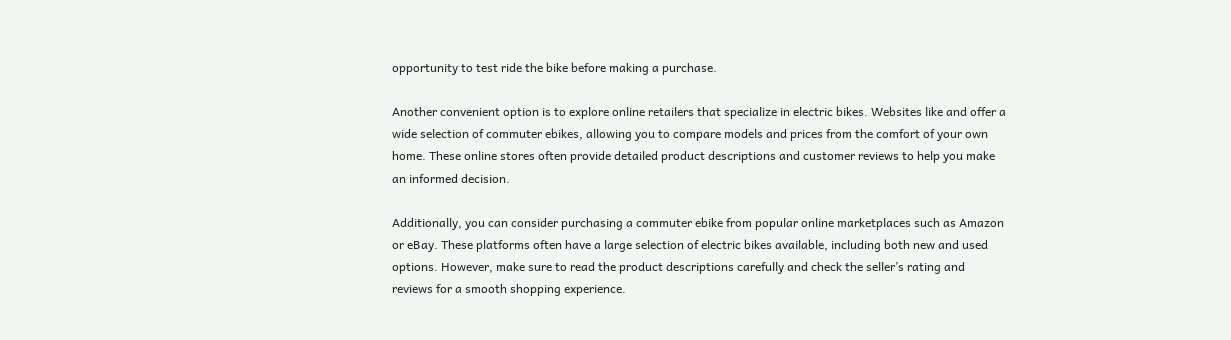opportunity to test ride the bike before making a purchase.

Another convenient option is to explore online retailers that specialize in electric bikes. Websites like and offer a wide selection of commuter ebikes, allowing you to compare models and prices from the comfort of your own home. These online stores often provide detailed product descriptions and customer reviews to help you make an informed decision.

Additionally, you can consider purchasing a commuter ebike from popular online marketplaces such as Amazon or eBay. These platforms often have a large selection of electric bikes available, including both new and used options. However, make sure to read the product descriptions carefully and check the seller’s rating and reviews for a smooth shopping experience.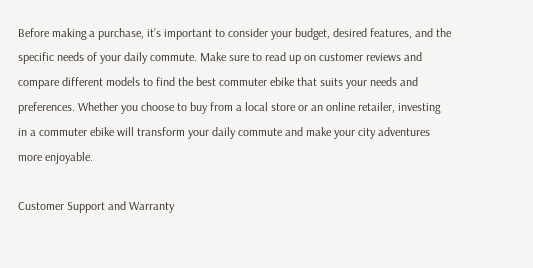Before making a purchase, it’s important to consider your budget, desired features, and the specific needs of your daily commute. Make sure to read up on customer reviews and compare different models to find the best commuter ebike that suits your needs and preferences. Whether you choose to buy from a local store or an online retailer, investing in a commuter ebike will transform your daily commute and make your city adventures more enjoyable.

Customer Support and Warranty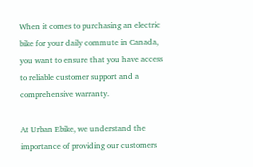When it comes to purchasing an electric bike for your daily commute in Canada, you want to ensure that you have access to reliable customer support and a comprehensive warranty.

At Urban Ebike, we understand the importance of providing our customers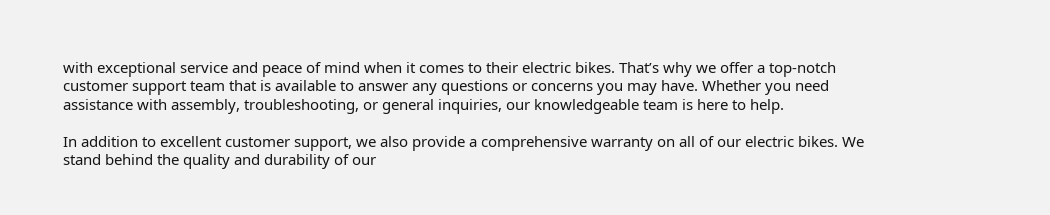with exceptional service and peace of mind when it comes to their electric bikes. That’s why we offer a top-notch customer support team that is available to answer any questions or concerns you may have. Whether you need assistance with assembly, troubleshooting, or general inquiries, our knowledgeable team is here to help.

In addition to excellent customer support, we also provide a comprehensive warranty on all of our electric bikes. We stand behind the quality and durability of our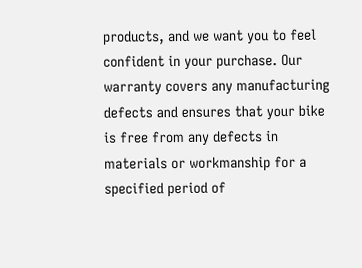products, and we want you to feel confident in your purchase. Our warranty covers any manufacturing defects and ensures that your bike is free from any defects in materials or workmanship for a specified period of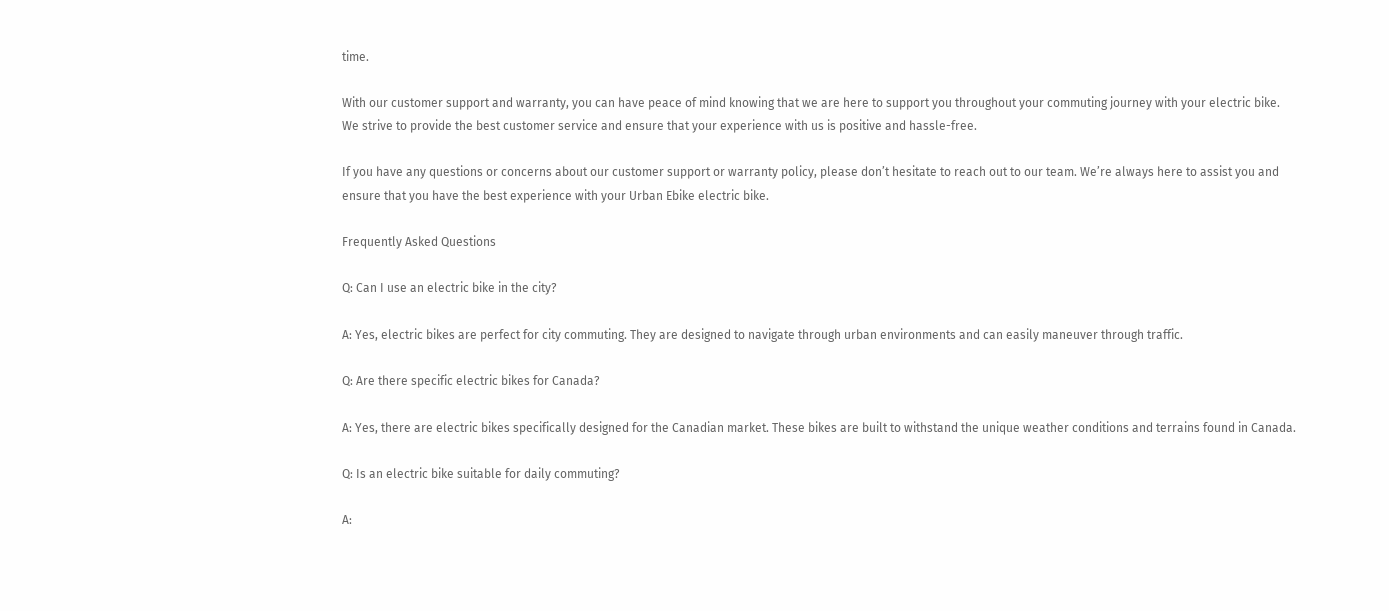time.

With our customer support and warranty, you can have peace of mind knowing that we are here to support you throughout your commuting journey with your electric bike. We strive to provide the best customer service and ensure that your experience with us is positive and hassle-free.

If you have any questions or concerns about our customer support or warranty policy, please don’t hesitate to reach out to our team. We’re always here to assist you and ensure that you have the best experience with your Urban Ebike electric bike.

Frequently Asked Questions

Q: Can I use an electric bike in the city?

A: Yes, electric bikes are perfect for city commuting. They are designed to navigate through urban environments and can easily maneuver through traffic.

Q: Are there specific electric bikes for Canada?

A: Yes, there are electric bikes specifically designed for the Canadian market. These bikes are built to withstand the unique weather conditions and terrains found in Canada.

Q: Is an electric bike suitable for daily commuting?

A: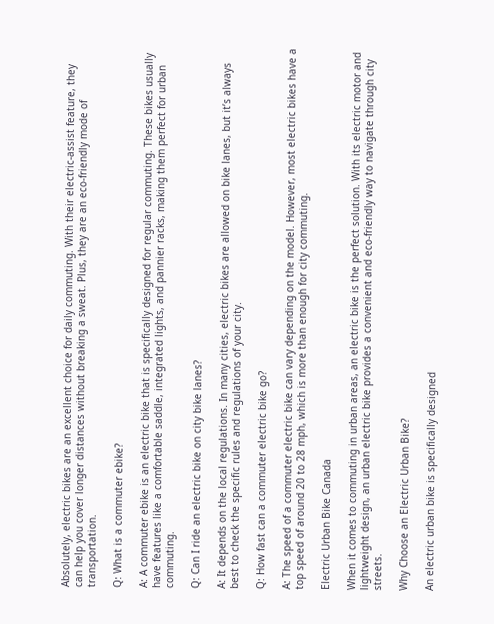Absolutely, electric bikes are an excellent choice for daily commuting. With their electric-assist feature, they can help you cover longer distances without breaking a sweat. Plus, they are an eco-friendly mode of transportation.

Q: What is a commuter ebike?

A: A commuter ebike is an electric bike that is specifically designed for regular commuting. These bikes usually have features like a comfortable saddle, integrated lights, and pannier racks, making them perfect for urban commuting.

Q: Can I ride an electric bike on city bike lanes?

A: It depends on the local regulations. In many cities, electric bikes are allowed on bike lanes, but it’s always best to check the specific rules and regulations of your city.

Q: How fast can a commuter electric bike go?

A: The speed of a commuter electric bike can vary depending on the model. However, most electric bikes have a top speed of around 20 to 28 mph, which is more than enough for city commuting.

Electric Urban Bike Canada

When it comes to commuting in urban areas, an electric bike is the perfect solution. With its electric motor and lightweight design, an urban electric bike provides a convenient and eco-friendly way to navigate through city streets.

Why Choose an Electric Urban Bike?

An electric urban bike is specifically designed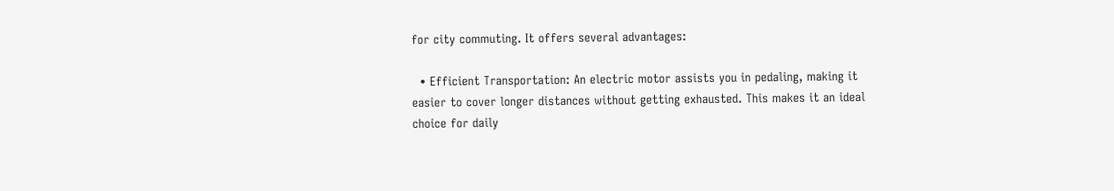for city commuting. It offers several advantages:

  • Efficient Transportation: An electric motor assists you in pedaling, making it easier to cover longer distances without getting exhausted. This makes it an ideal choice for daily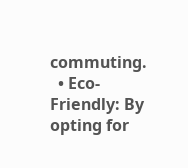commuting.
  • Eco-Friendly: By opting for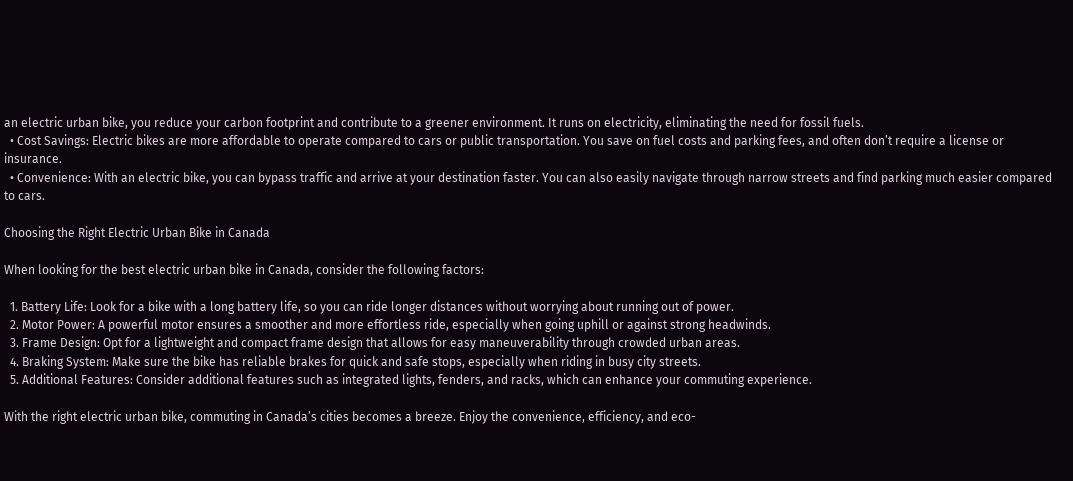an electric urban bike, you reduce your carbon footprint and contribute to a greener environment. It runs on electricity, eliminating the need for fossil fuels.
  • Cost Savings: Electric bikes are more affordable to operate compared to cars or public transportation. You save on fuel costs and parking fees, and often don’t require a license or insurance.
  • Convenience: With an electric bike, you can bypass traffic and arrive at your destination faster. You can also easily navigate through narrow streets and find parking much easier compared to cars.

Choosing the Right Electric Urban Bike in Canada

When looking for the best electric urban bike in Canada, consider the following factors:

  1. Battery Life: Look for a bike with a long battery life, so you can ride longer distances without worrying about running out of power.
  2. Motor Power: A powerful motor ensures a smoother and more effortless ride, especially when going uphill or against strong headwinds.
  3. Frame Design: Opt for a lightweight and compact frame design that allows for easy maneuverability through crowded urban areas.
  4. Braking System: Make sure the bike has reliable brakes for quick and safe stops, especially when riding in busy city streets.
  5. Additional Features: Consider additional features such as integrated lights, fenders, and racks, which can enhance your commuting experience.

With the right electric urban bike, commuting in Canada’s cities becomes a breeze. Enjoy the convenience, efficiency, and eco-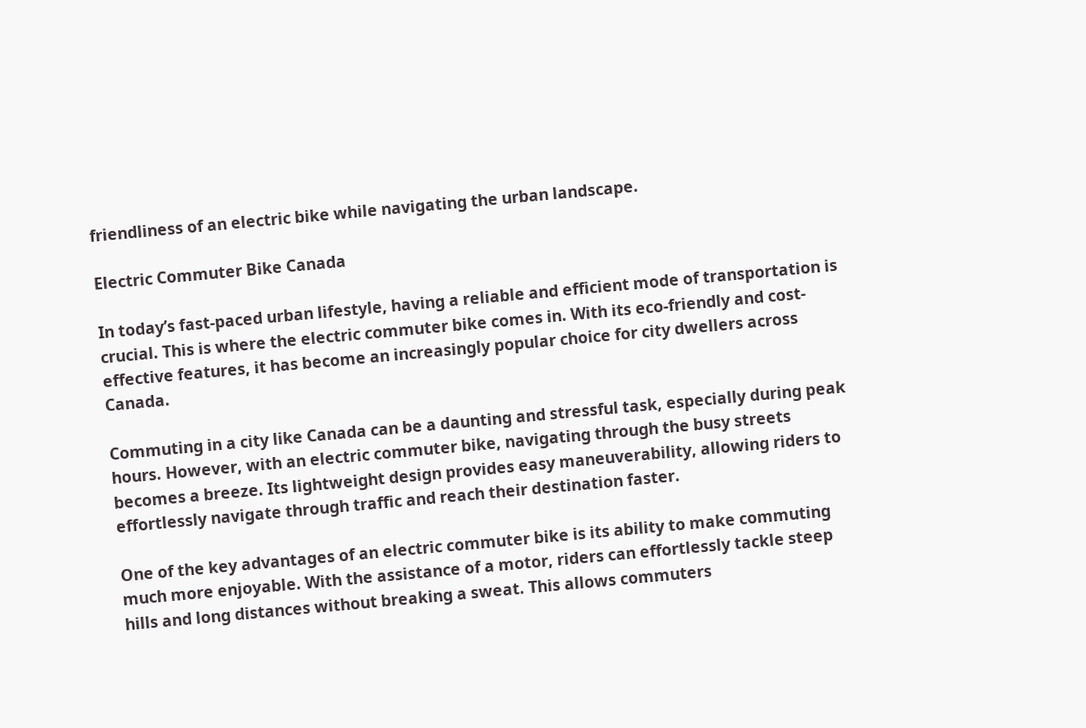friendliness of an electric bike while navigating the urban landscape.

Electric Commuter Bike Canada

In today’s fast-paced urban lifestyle, having a reliable and efficient mode of transportation is crucial. This is where the electric commuter bike comes in. With its eco-friendly and cost-effective features, it has become an increasingly popular choice for city dwellers across Canada.

Commuting in a city like Canada can be a daunting and stressful task, especially during peak hours. However, with an electric commuter bike, navigating through the busy streets becomes a breeze. Its lightweight design provides easy maneuverability, allowing riders to effortlessly navigate through traffic and reach their destination faster.

One of the key advantages of an electric commuter bike is its ability to make commuting much more enjoyable. With the assistance of a motor, riders can effortlessly tackle steep hills and long distances without breaking a sweat. This allows commuters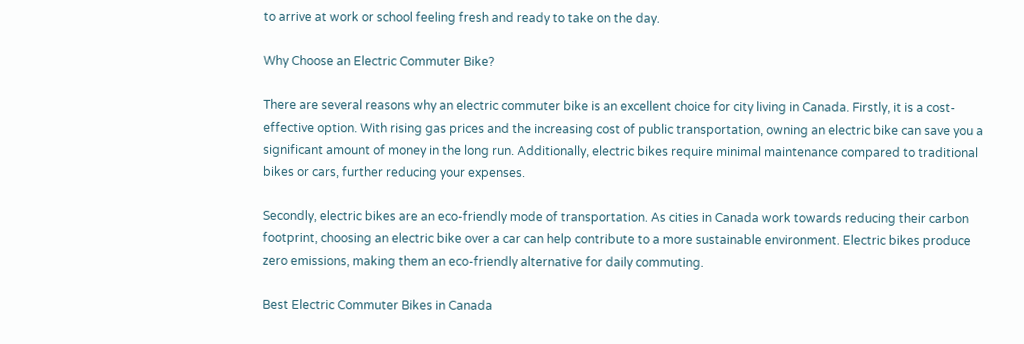to arrive at work or school feeling fresh and ready to take on the day.

Why Choose an Electric Commuter Bike?

There are several reasons why an electric commuter bike is an excellent choice for city living in Canada. Firstly, it is a cost-effective option. With rising gas prices and the increasing cost of public transportation, owning an electric bike can save you a significant amount of money in the long run. Additionally, electric bikes require minimal maintenance compared to traditional bikes or cars, further reducing your expenses.

Secondly, electric bikes are an eco-friendly mode of transportation. As cities in Canada work towards reducing their carbon footprint, choosing an electric bike over a car can help contribute to a more sustainable environment. Electric bikes produce zero emissions, making them an eco-friendly alternative for daily commuting.

Best Electric Commuter Bikes in Canada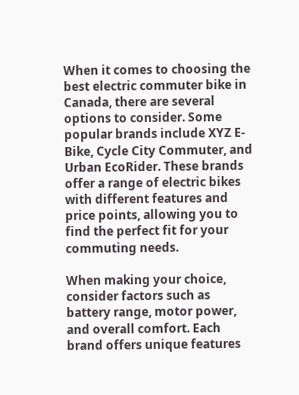When it comes to choosing the best electric commuter bike in Canada, there are several options to consider. Some popular brands include XYZ E-Bike, Cycle City Commuter, and Urban EcoRider. These brands offer a range of electric bikes with different features and price points, allowing you to find the perfect fit for your commuting needs.

When making your choice, consider factors such as battery range, motor power, and overall comfort. Each brand offers unique features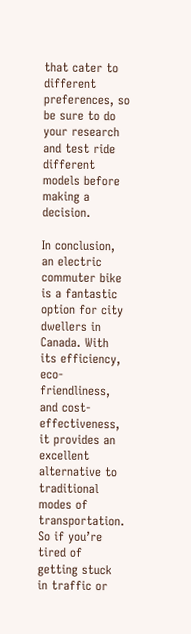that cater to different preferences, so be sure to do your research and test ride different models before making a decision.

In conclusion, an electric commuter bike is a fantastic option for city dwellers in Canada. With its efficiency, eco-friendliness, and cost-effectiveness, it provides an excellent alternative to traditional modes of transportation. So if you’re tired of getting stuck in traffic or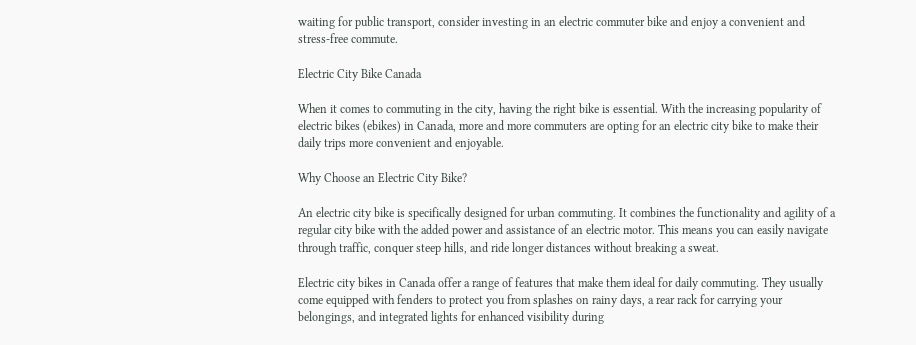waiting for public transport, consider investing in an electric commuter bike and enjoy a convenient and stress-free commute.

Electric City Bike Canada

When it comes to commuting in the city, having the right bike is essential. With the increasing popularity of electric bikes (ebikes) in Canada, more and more commuters are opting for an electric city bike to make their daily trips more convenient and enjoyable.

Why Choose an Electric City Bike?

An electric city bike is specifically designed for urban commuting. It combines the functionality and agility of a regular city bike with the added power and assistance of an electric motor. This means you can easily navigate through traffic, conquer steep hills, and ride longer distances without breaking a sweat.

Electric city bikes in Canada offer a range of features that make them ideal for daily commuting. They usually come equipped with fenders to protect you from splashes on rainy days, a rear rack for carrying your belongings, and integrated lights for enhanced visibility during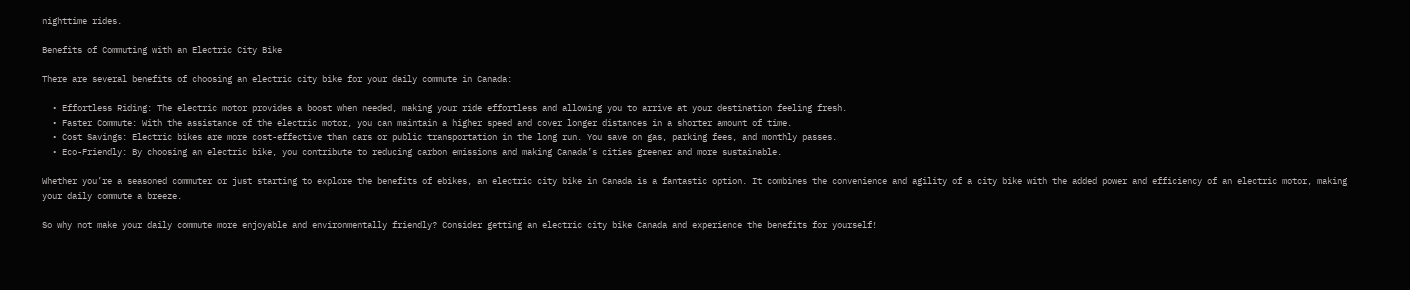nighttime rides.

Benefits of Commuting with an Electric City Bike

There are several benefits of choosing an electric city bike for your daily commute in Canada:

  • Effortless Riding: The electric motor provides a boost when needed, making your ride effortless and allowing you to arrive at your destination feeling fresh.
  • Faster Commute: With the assistance of the electric motor, you can maintain a higher speed and cover longer distances in a shorter amount of time.
  • Cost Savings: Electric bikes are more cost-effective than cars or public transportation in the long run. You save on gas, parking fees, and monthly passes.
  • Eco-Friendly: By choosing an electric bike, you contribute to reducing carbon emissions and making Canada’s cities greener and more sustainable.

Whether you’re a seasoned commuter or just starting to explore the benefits of ebikes, an electric city bike in Canada is a fantastic option. It combines the convenience and agility of a city bike with the added power and efficiency of an electric motor, making your daily commute a breeze.

So why not make your daily commute more enjoyable and environmentally friendly? Consider getting an electric city bike Canada and experience the benefits for yourself!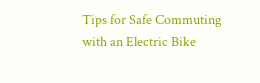Tips for Safe Commuting with an Electric Bike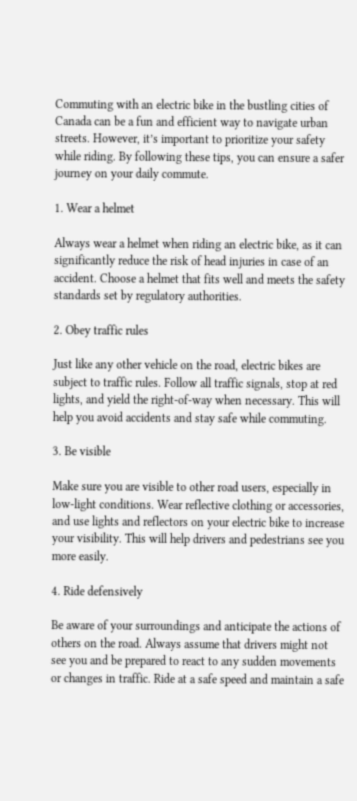Commuting with an electric bike in the bustling cities of Canada can be a fun and efficient way to navigate urban streets. However, it’s important to prioritize your safety while riding. By following these tips, you can ensure a safer journey on your daily commute.

1. Wear a helmet

Always wear a helmet when riding an electric bike, as it can significantly reduce the risk of head injuries in case of an accident. Choose a helmet that fits well and meets the safety standards set by regulatory authorities.

2. Obey traffic rules

Just like any other vehicle on the road, electric bikes are subject to traffic rules. Follow all traffic signals, stop at red lights, and yield the right-of-way when necessary. This will help you avoid accidents and stay safe while commuting.

3. Be visible

Make sure you are visible to other road users, especially in low-light conditions. Wear reflective clothing or accessories, and use lights and reflectors on your electric bike to increase your visibility. This will help drivers and pedestrians see you more easily.

4. Ride defensively

Be aware of your surroundings and anticipate the actions of others on the road. Always assume that drivers might not see you and be prepared to react to any sudden movements or changes in traffic. Ride at a safe speed and maintain a safe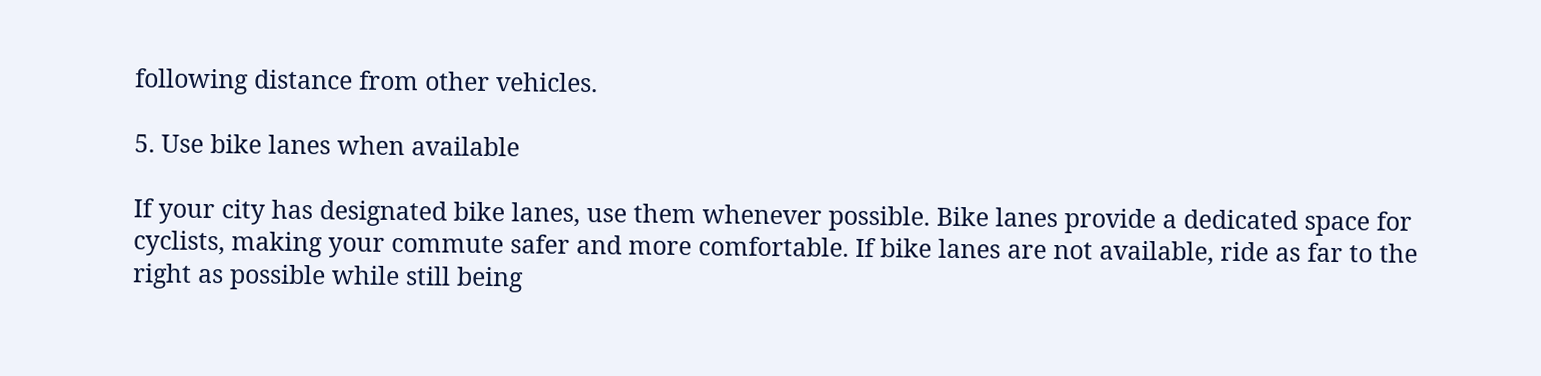following distance from other vehicles.

5. Use bike lanes when available

If your city has designated bike lanes, use them whenever possible. Bike lanes provide a dedicated space for cyclists, making your commute safer and more comfortable. If bike lanes are not available, ride as far to the right as possible while still being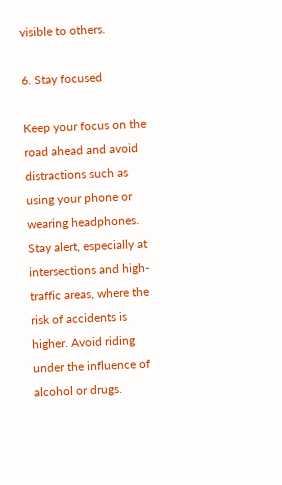visible to others.

6. Stay focused

Keep your focus on the road ahead and avoid distractions such as using your phone or wearing headphones. Stay alert, especially at intersections and high-traffic areas, where the risk of accidents is higher. Avoid riding under the influence of alcohol or drugs.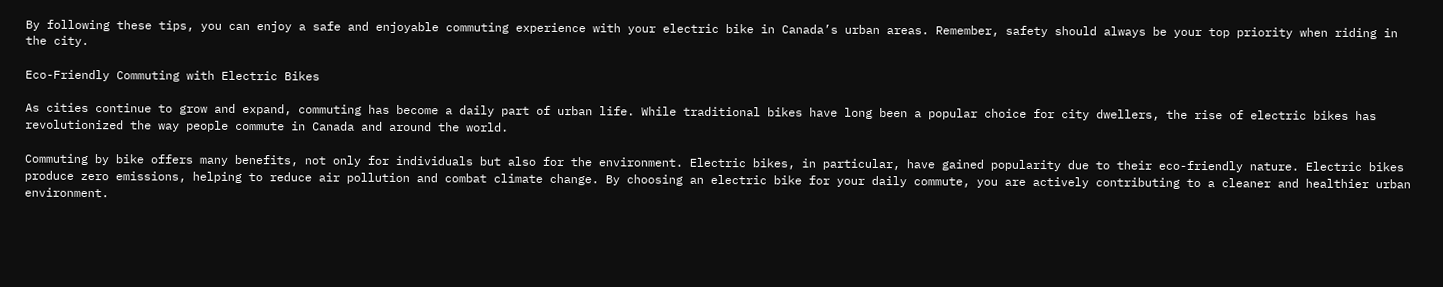By following these tips, you can enjoy a safe and enjoyable commuting experience with your electric bike in Canada’s urban areas. Remember, safety should always be your top priority when riding in the city.

Eco-Friendly Commuting with Electric Bikes

As cities continue to grow and expand, commuting has become a daily part of urban life. While traditional bikes have long been a popular choice for city dwellers, the rise of electric bikes has revolutionized the way people commute in Canada and around the world.

Commuting by bike offers many benefits, not only for individuals but also for the environment. Electric bikes, in particular, have gained popularity due to their eco-friendly nature. Electric bikes produce zero emissions, helping to reduce air pollution and combat climate change. By choosing an electric bike for your daily commute, you are actively contributing to a cleaner and healthier urban environment.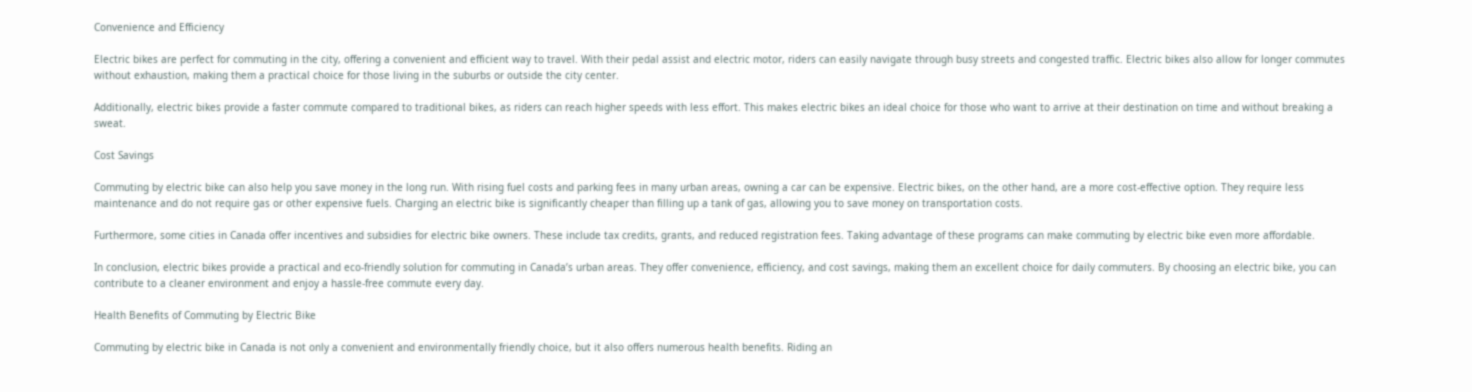Convenience and Efficiency

Electric bikes are perfect for commuting in the city, offering a convenient and efficient way to travel. With their pedal assist and electric motor, riders can easily navigate through busy streets and congested traffic. Electric bikes also allow for longer commutes without exhaustion, making them a practical choice for those living in the suburbs or outside the city center.

Additionally, electric bikes provide a faster commute compared to traditional bikes, as riders can reach higher speeds with less effort. This makes electric bikes an ideal choice for those who want to arrive at their destination on time and without breaking a sweat.

Cost Savings

Commuting by electric bike can also help you save money in the long run. With rising fuel costs and parking fees in many urban areas, owning a car can be expensive. Electric bikes, on the other hand, are a more cost-effective option. They require less maintenance and do not require gas or other expensive fuels. Charging an electric bike is significantly cheaper than filling up a tank of gas, allowing you to save money on transportation costs.

Furthermore, some cities in Canada offer incentives and subsidies for electric bike owners. These include tax credits, grants, and reduced registration fees. Taking advantage of these programs can make commuting by electric bike even more affordable.

In conclusion, electric bikes provide a practical and eco-friendly solution for commuting in Canada’s urban areas. They offer convenience, efficiency, and cost savings, making them an excellent choice for daily commuters. By choosing an electric bike, you can contribute to a cleaner environment and enjoy a hassle-free commute every day.

Health Benefits of Commuting by Electric Bike

Commuting by electric bike in Canada is not only a convenient and environmentally friendly choice, but it also offers numerous health benefits. Riding an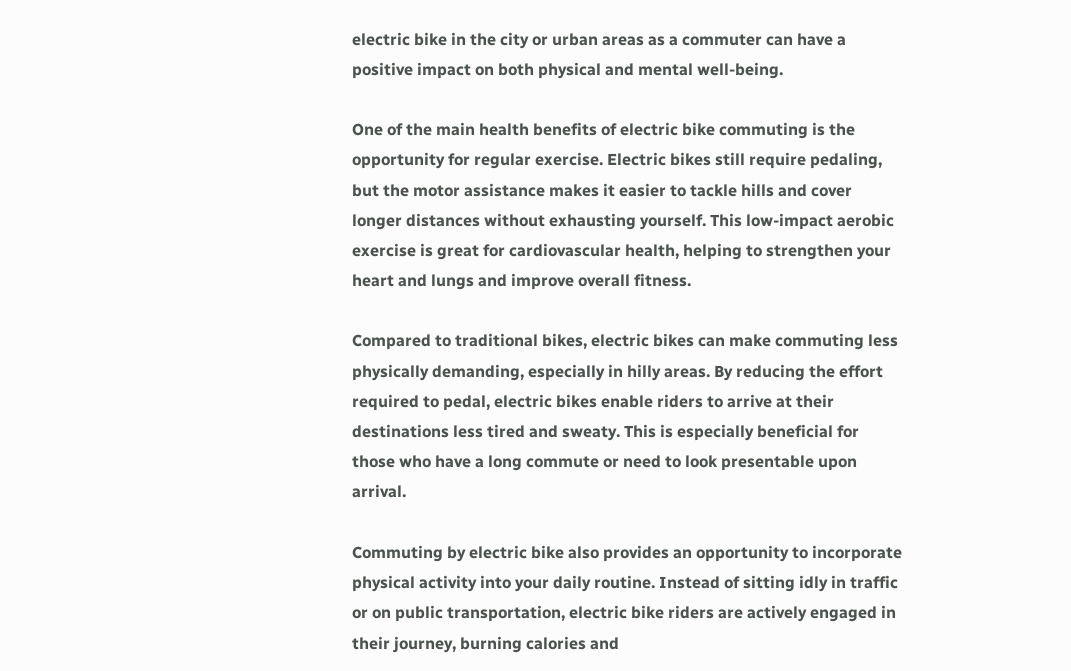electric bike in the city or urban areas as a commuter can have a positive impact on both physical and mental well-being.

One of the main health benefits of electric bike commuting is the opportunity for regular exercise. Electric bikes still require pedaling, but the motor assistance makes it easier to tackle hills and cover longer distances without exhausting yourself. This low-impact aerobic exercise is great for cardiovascular health, helping to strengthen your heart and lungs and improve overall fitness.

Compared to traditional bikes, electric bikes can make commuting less physically demanding, especially in hilly areas. By reducing the effort required to pedal, electric bikes enable riders to arrive at their destinations less tired and sweaty. This is especially beneficial for those who have a long commute or need to look presentable upon arrival.

Commuting by electric bike also provides an opportunity to incorporate physical activity into your daily routine. Instead of sitting idly in traffic or on public transportation, electric bike riders are actively engaged in their journey, burning calories and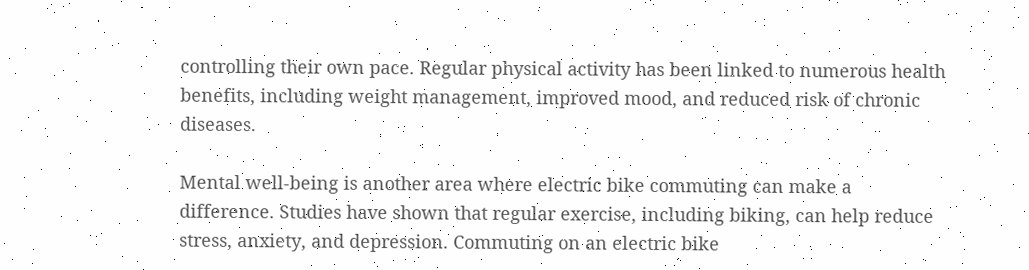controlling their own pace. Regular physical activity has been linked to numerous health benefits, including weight management, improved mood, and reduced risk of chronic diseases.

Mental well-being is another area where electric bike commuting can make a difference. Studies have shown that regular exercise, including biking, can help reduce stress, anxiety, and depression. Commuting on an electric bike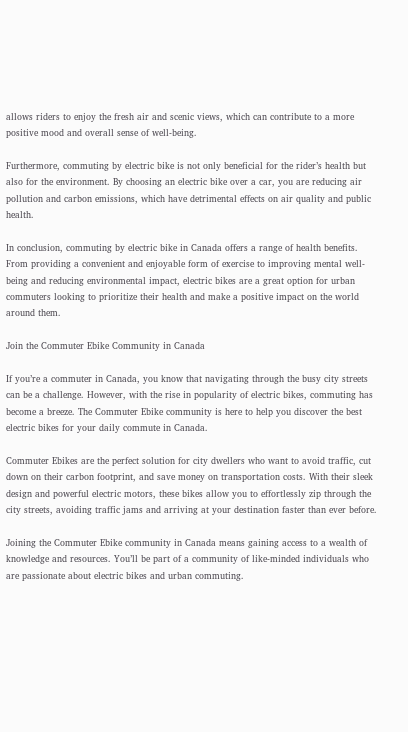allows riders to enjoy the fresh air and scenic views, which can contribute to a more positive mood and overall sense of well-being.

Furthermore, commuting by electric bike is not only beneficial for the rider’s health but also for the environment. By choosing an electric bike over a car, you are reducing air pollution and carbon emissions, which have detrimental effects on air quality and public health.

In conclusion, commuting by electric bike in Canada offers a range of health benefits. From providing a convenient and enjoyable form of exercise to improving mental well-being and reducing environmental impact, electric bikes are a great option for urban commuters looking to prioritize their health and make a positive impact on the world around them.

Join the Commuter Ebike Community in Canada

If you’re a commuter in Canada, you know that navigating through the busy city streets can be a challenge. However, with the rise in popularity of electric bikes, commuting has become a breeze. The Commuter Ebike community is here to help you discover the best electric bikes for your daily commute in Canada.

Commuter Ebikes are the perfect solution for city dwellers who want to avoid traffic, cut down on their carbon footprint, and save money on transportation costs. With their sleek design and powerful electric motors, these bikes allow you to effortlessly zip through the city streets, avoiding traffic jams and arriving at your destination faster than ever before.

Joining the Commuter Ebike community in Canada means gaining access to a wealth of knowledge and resources. You’ll be part of a community of like-minded individuals who are passionate about electric bikes and urban commuting.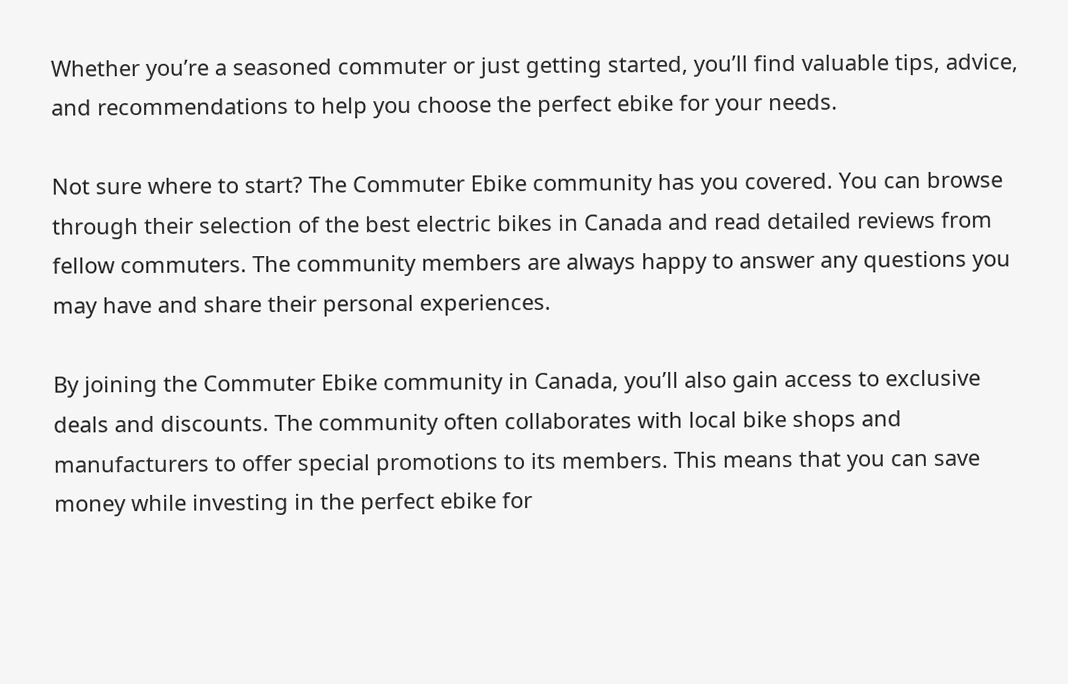Whether you’re a seasoned commuter or just getting started, you’ll find valuable tips, advice, and recommendations to help you choose the perfect ebike for your needs.

Not sure where to start? The Commuter Ebike community has you covered. You can browse through their selection of the best electric bikes in Canada and read detailed reviews from fellow commuters. The community members are always happy to answer any questions you may have and share their personal experiences.

By joining the Commuter Ebike community in Canada, you’ll also gain access to exclusive deals and discounts. The community often collaborates with local bike shops and manufacturers to offer special promotions to its members. This means that you can save money while investing in the perfect ebike for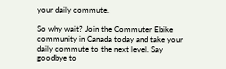your daily commute.

So why wait? Join the Commuter Ebike community in Canada today and take your daily commute to the next level. Say goodbye to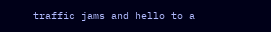traffic jams and hello to a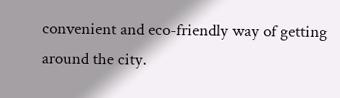convenient and eco-friendly way of getting around the city.